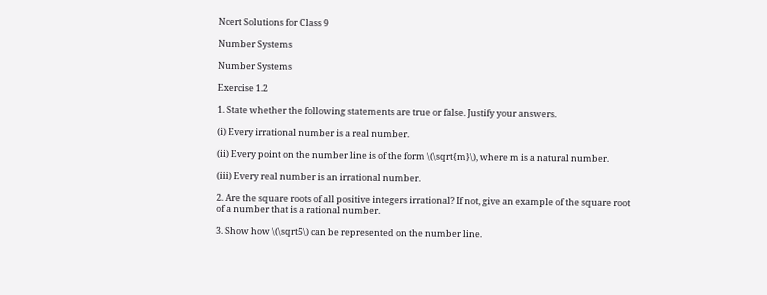Ncert Solutions for Class 9

Number Systems

Number Systems

Exercise 1.2

1. State whether the following statements are true or false. Justify your answers.

(i) Every irrational number is a real number.

(ii) Every point on the number line is of the form \(\sqrt{m}\), where m is a natural number.

(iii) Every real number is an irrational number.

2. Are the square roots of all positive integers irrational? If not, give an example of the square root of a number that is a rational number.

3. Show how \(\sqrt5\) can be represented on the number line.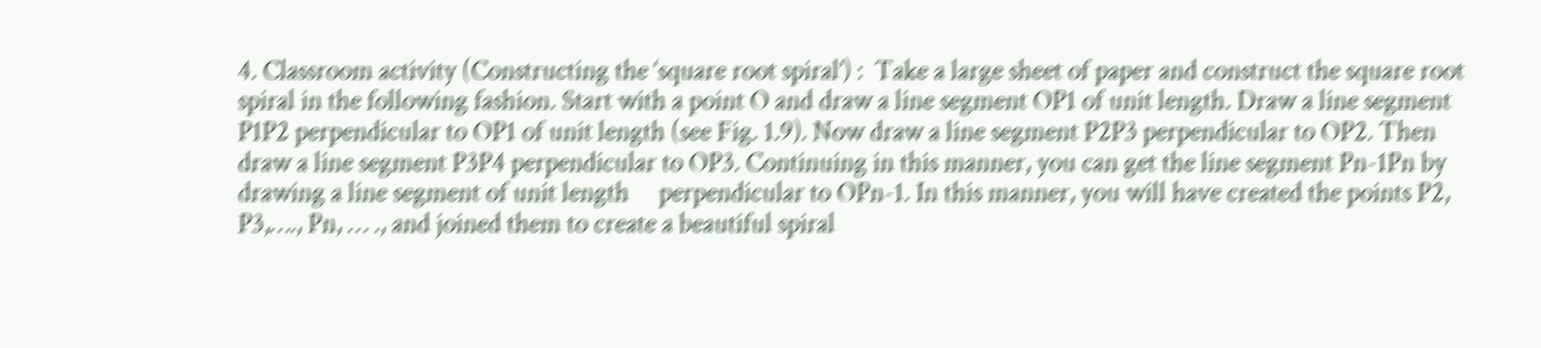4. Classroom activity (Constructing the ‘square root spiral’) :  Take a large sheet of paper and construct the square root spiral in the following fashion. Start with a point O and draw a line segment OP1 of unit length. Draw a line segment P1P2 perpendicular to OP1 of unit length (see Fig. 1.9). Now draw a line segment P2P3 perpendicular to OP2. Then draw a line segment P3P4 perpendicular to OP3. Continuing in this manner, you can get the line segment Pn-1Pn by drawing a line segment of unit length     perpendicular to OPn-1. In this manner, you will have created the points P2, P3,…., Pn, … ., and joined them to create a beautiful spiral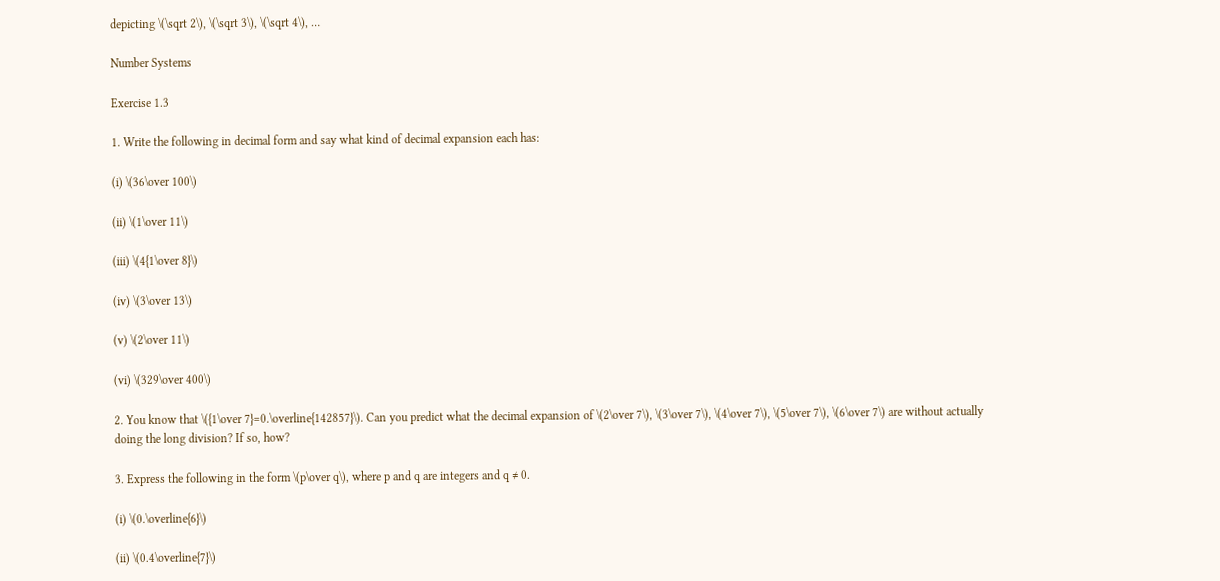depicting \(\sqrt 2\), \(\sqrt 3\), \(\sqrt 4\), …

Number Systems

Exercise 1.3

1. Write the following in decimal form and say what kind of decimal expansion each has:

(i) \(36\over 100\)

(ii) \(1\over 11\)

(iii) \(4{1\over 8}\)

(iv) \(3\over 13\)

(v) \(2\over 11\)

(vi) \(329\over 400\)

2. You know that \({1\over 7}=0.\overline{142857}\). Can you predict what the decimal expansion of \(2\over 7\), \(3\over 7\), \(4\over 7\), \(5\over 7\), \(6\over 7\) are without actually doing the long division? If so, how?

3. Express the following in the form \(p\over q\), where p and q are integers and q ≠ 0.

(i) \(0.\overline{6}\)

(ii) \(0.4\overline{7}\)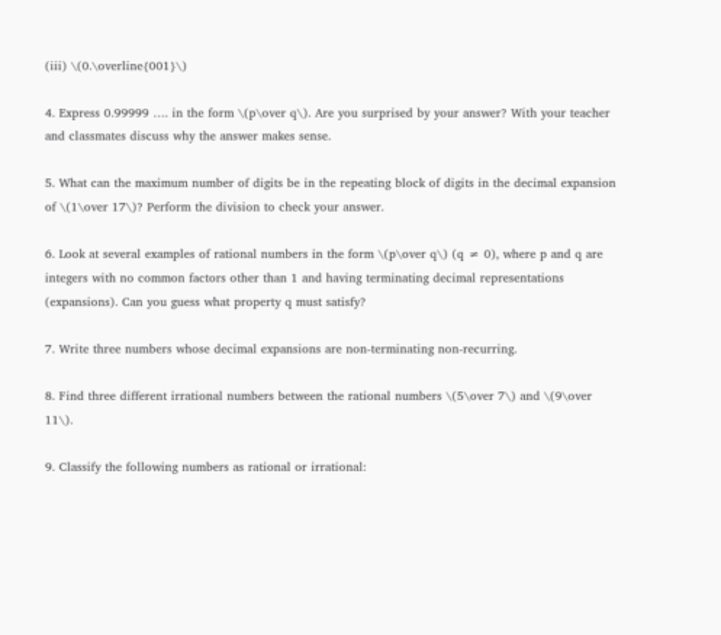(iii) \(0.\overline{001}\)

4. Express 0.99999 …. in the form \(p\over q\). Are you surprised by your answer? With your teacher and classmates discuss why the answer makes sense.

5. What can the maximum number of digits be in the repeating block of digits in the decimal expansion of \(1\over 17\)? Perform the division to check your answer.

6. Look at several examples of rational numbers in the form \(p\over q\) (q ≠ 0), where p and q are integers with no common factors other than 1 and having terminating decimal representations (expansions). Can you guess what property q must satisfy?

7. Write three numbers whose decimal expansions are non-terminating non-recurring.

8. Find three different irrational numbers between the rational numbers \(5\over 7\) and \(9\over 11\).

9. Classify the following numbers as rational or irrational: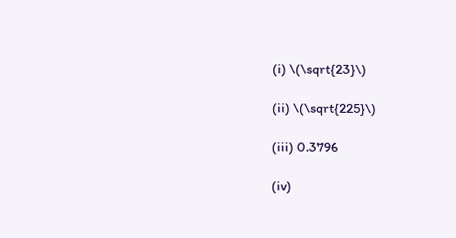(i) \(\sqrt{23}\)

(ii) \(\sqrt{225}\)

(iii) 0.3796

(iv)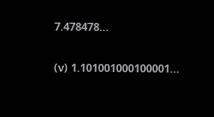7.478478…

(v) 1.101001000100001…